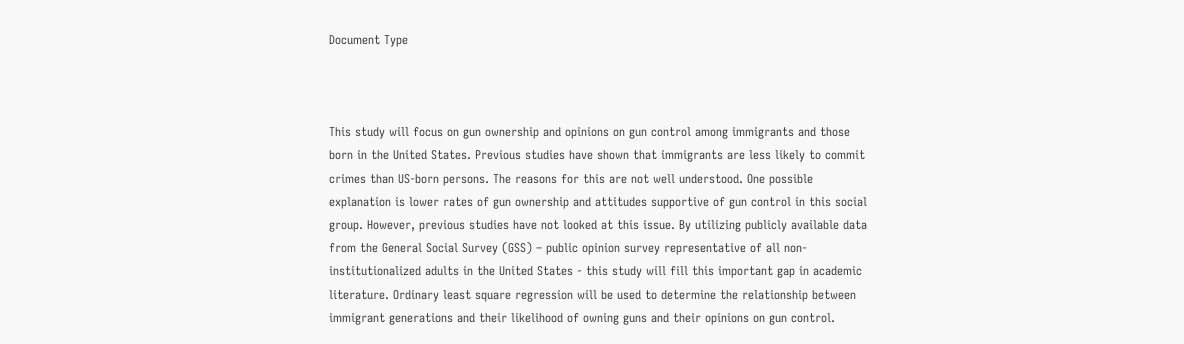Document Type



This study will focus on gun ownership and opinions on gun control among immigrants and those born in the United States. Previous studies have shown that immigrants are less likely to commit crimes than US-born persons. The reasons for this are not well understood. One possible explanation is lower rates of gun ownership and attitudes supportive of gun control in this social group. However, previous studies have not looked at this issue. By utilizing publicly available data from the General Social Survey (GSS) – public opinion survey representative of all non-institutionalized adults in the United States - this study will fill this important gap in academic literature. Ordinary least square regression will be used to determine the relationship between immigrant generations and their likelihood of owning guns and their opinions on gun control.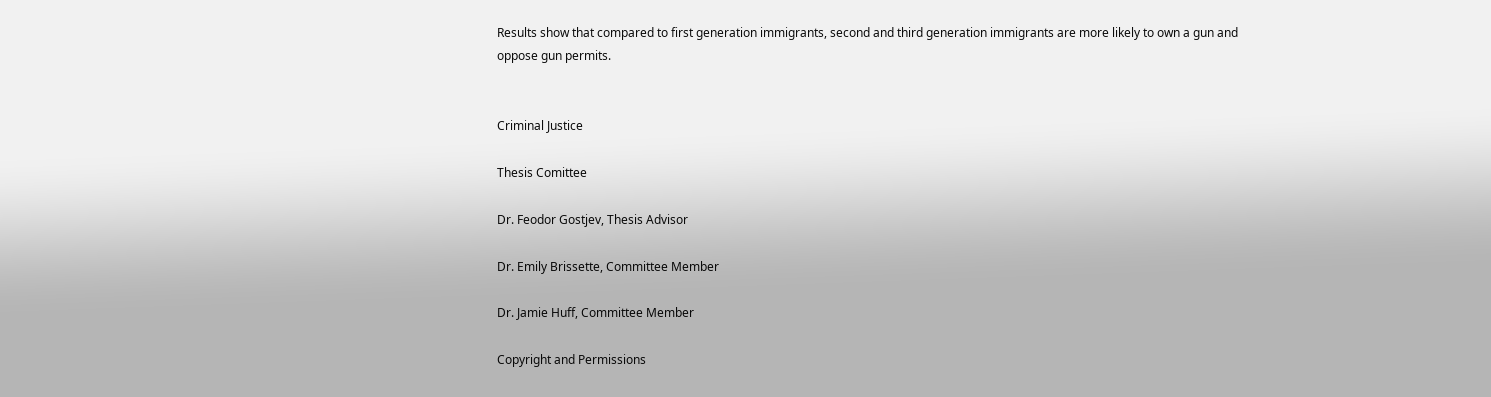Results show that compared to first generation immigrants, second and third generation immigrants are more likely to own a gun and oppose gun permits.


Criminal Justice

Thesis Comittee

Dr. Feodor Gostjev, Thesis Advisor

Dr. Emily Brissette, Committee Member

Dr. Jamie Huff, Committee Member

Copyright and Permissions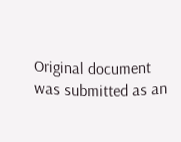Original document was submitted as an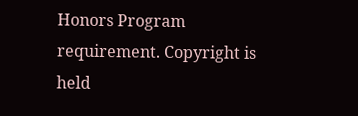Honors Program requirement. Copyright is held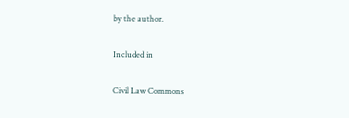by the author.

Included in

Civil Law Commons